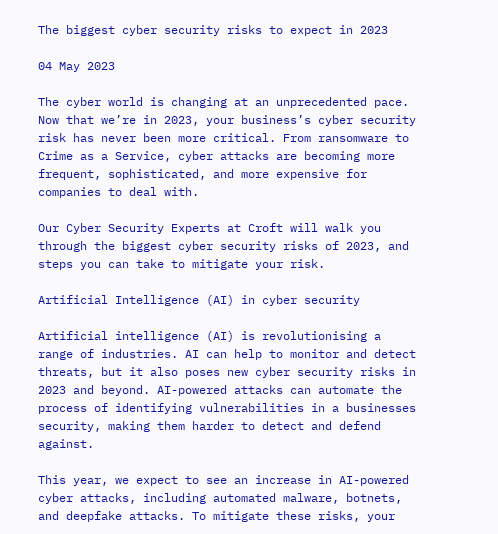The biggest cyber security risks to expect in 2023

04 May 2023

The cyber world is changing at an unprecedented pace. Now that we’re in 2023, your business’s cyber security risk has never been more critical. From ransomware to Crime as a Service, cyber attacks are becoming more frequent, sophisticated, and more expensive for companies to deal with.

Our Cyber Security Experts at Croft will walk you through the biggest cyber security risks of 2023, and steps you can take to mitigate your risk.

Artificial Intelligence (AI) in cyber security

Artificial intelligence (AI) is revolutionising a range of industries. AI can help to monitor and detect threats, but it also poses new cyber security risks in 2023 and beyond. AI-powered attacks can automate the process of identifying vulnerabilities in a businesses security, making them harder to detect and defend against.

This year, we expect to see an increase in AI-powered cyber attacks, including automated malware, botnets, and deepfake attacks. To mitigate these risks, your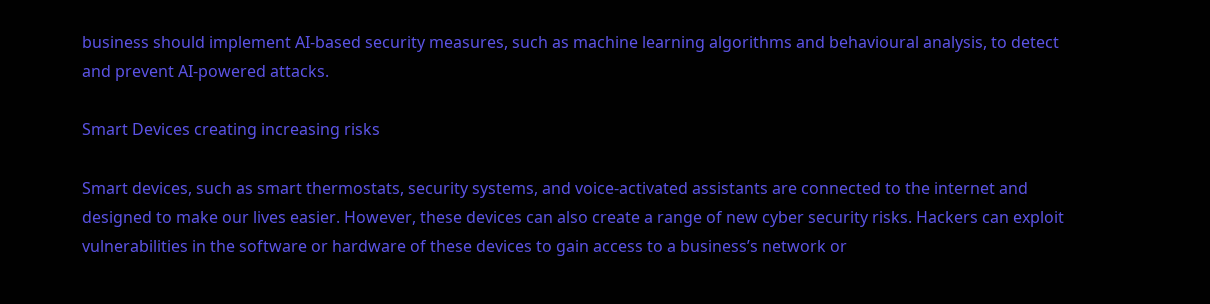business should implement AI-based security measures, such as machine learning algorithms and behavioural analysis, to detect and prevent AI-powered attacks.

Smart Devices creating increasing risks

Smart devices, such as smart thermostats, security systems, and voice-activated assistants are connected to the internet and designed to make our lives easier. However, these devices can also create a range of new cyber security risks. Hackers can exploit vulnerabilities in the software or hardware of these devices to gain access to a business’s network or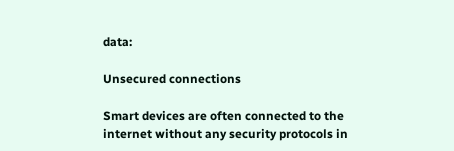data:

Unsecured connections

Smart devices are often connected to the internet without any security protocols in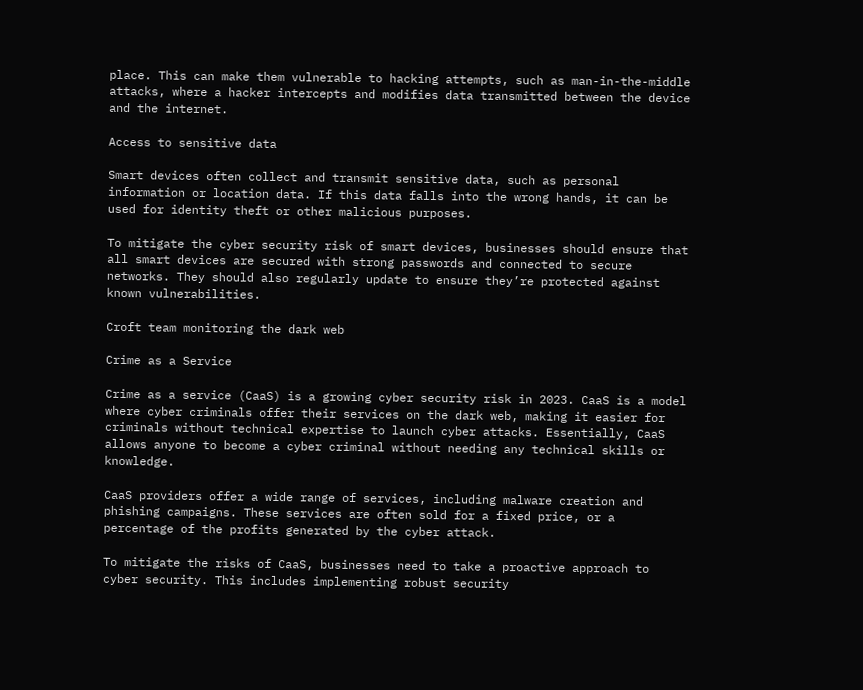place. This can make them vulnerable to hacking attempts, such as man-in-the-middle attacks, where a hacker intercepts and modifies data transmitted between the device and the internet.

Access to sensitive data

Smart devices often collect and transmit sensitive data, such as personal information or location data. If this data falls into the wrong hands, it can be used for identity theft or other malicious purposes.

To mitigate the cyber security risk of smart devices, businesses should ensure that all smart devices are secured with strong passwords and connected to secure networks. They should also regularly update to ensure they’re protected against known vulnerabilities.

Croft team monitoring the dark web

Crime as a Service

Crime as a service (CaaS) is a growing cyber security risk in 2023. CaaS is a model where cyber criminals offer their services on the dark web, making it easier for criminals without technical expertise to launch cyber attacks. Essentially, CaaS allows anyone to become a cyber criminal without needing any technical skills or knowledge.

CaaS providers offer a wide range of services, including malware creation and phishing campaigns. These services are often sold for a fixed price, or a percentage of the profits generated by the cyber attack.

To mitigate the risks of CaaS, businesses need to take a proactive approach to cyber security. This includes implementing robust security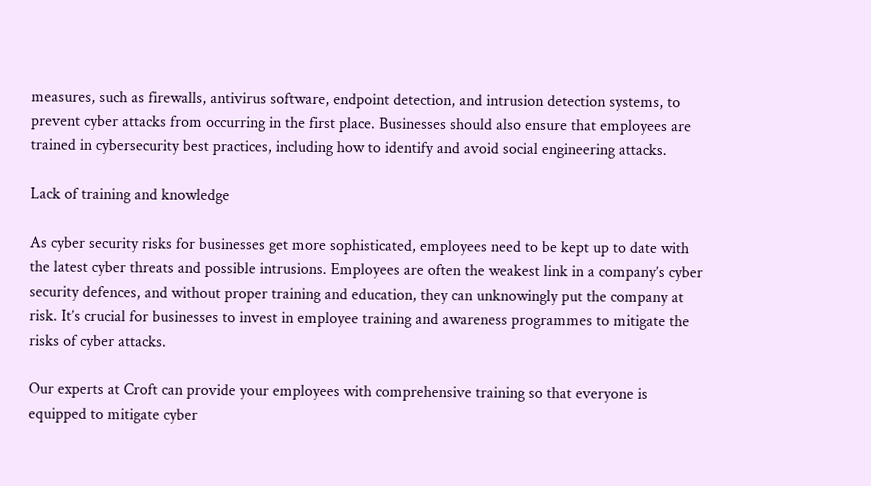measures, such as firewalls, antivirus software, endpoint detection, and intrusion detection systems, to prevent cyber attacks from occurring in the first place. Businesses should also ensure that employees are trained in cybersecurity best practices, including how to identify and avoid social engineering attacks.

Lack of training and knowledge

As cyber security risks for businesses get more sophisticated, employees need to be kept up to date with the latest cyber threats and possible intrusions. Employees are often the weakest link in a company’s cyber security defences, and without proper training and education, they can unknowingly put the company at risk. It’s crucial for businesses to invest in employee training and awareness programmes to mitigate the risks of cyber attacks.

Our experts at Croft can provide your employees with comprehensive training so that everyone is equipped to mitigate cyber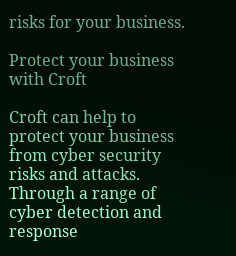risks for your business.

Protect your business with Croft

Croft can help to protect your business from cyber security risks and attacks. Through a range of cyber detection and response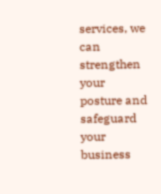services, we can strengthen your posture and safeguard your business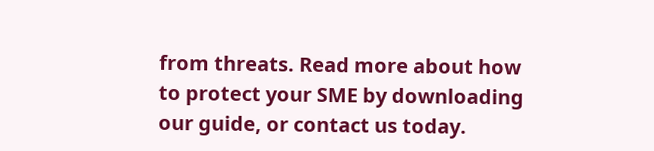from threats. Read more about how to protect your SME by downloading our guide, or contact us today.